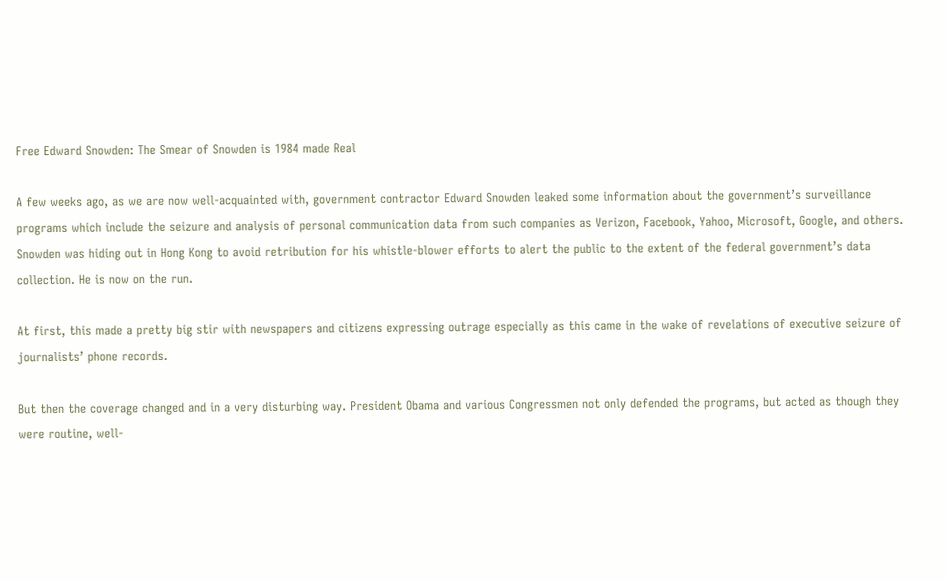Free Edward Snowden: The Smear of Snowden is 1984 made Real

A few weeks ago, as we are now well-acquainted with, government contractor Edward Snowden leaked some information about the government’s surveillance programs which include the seizure and analysis of personal communication data from such companies as Verizon, Facebook, Yahoo, Microsoft, Google, and others. Snowden was hiding out in Hong Kong to avoid retribution for his whistle-blower efforts to alert the public to the extent of the federal government’s data collection. He is now on the run.

At first, this made a pretty big stir with newspapers and citizens expressing outrage especially as this came in the wake of revelations of executive seizure of journalists’ phone records.

But then the coverage changed and in a very disturbing way. President Obama and various Congressmen not only defended the programs, but acted as though they were routine, well-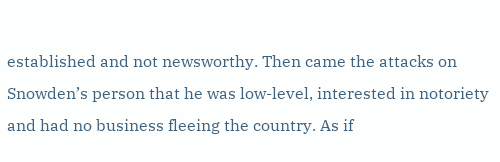established and not newsworthy. Then came the attacks on Snowden’s person that he was low-level, interested in notoriety and had no business fleeing the country. As if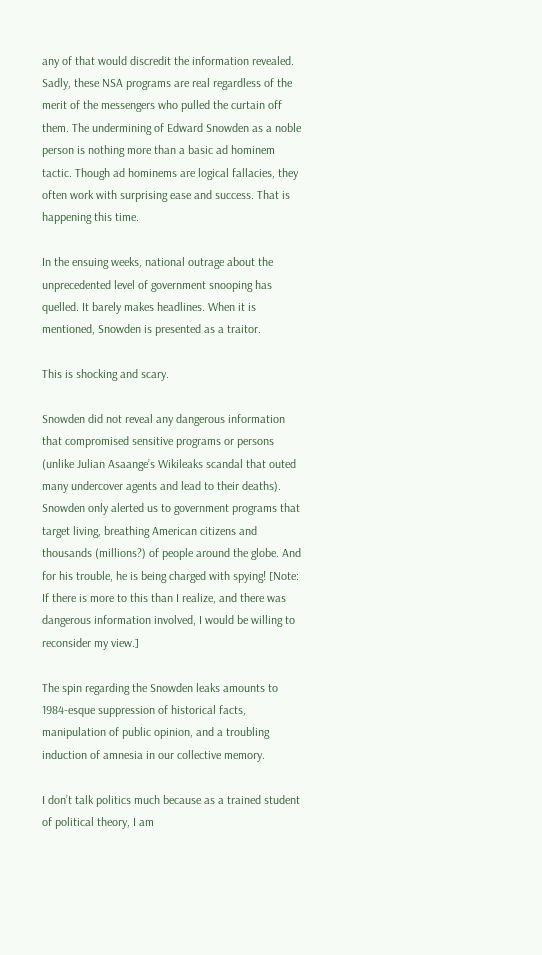any of that would discredit the information revealed. Sadly, these NSA programs are real regardless of the merit of the messengers who pulled the curtain off them. The undermining of Edward Snowden as a noble person is nothing more than a basic ad hominem tactic. Though ad hominems are logical fallacies, they often work with surprising ease and success. That is happening this time.

In the ensuing weeks, national outrage about the unprecedented level of government snooping has quelled. It barely makes headlines. When it is mentioned, Snowden is presented as a traitor.

This is shocking and scary.

Snowden did not reveal any dangerous information that compromised sensitive programs or persons (unlike Julian Asaange’s Wikileaks scandal that outed many undercover agents and lead to their deaths). Snowden only alerted us to government programs that target living, breathing American citizens and thousands (millions?) of people around the globe. And for his trouble, he is being charged with spying! [Note: If there is more to this than I realize, and there was dangerous information involved, I would be willing to reconsider my view.]

The spin regarding the Snowden leaks amounts to 1984-esque suppression of historical facts, manipulation of public opinion, and a troubling induction of amnesia in our collective memory.

I don’t talk politics much because as a trained student of political theory, I am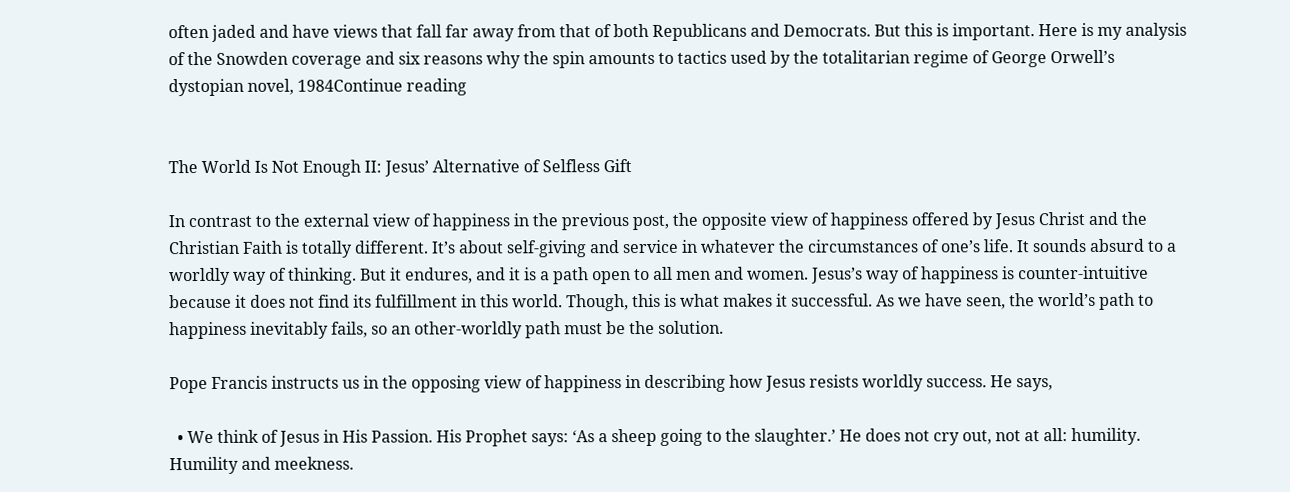often jaded and have views that fall far away from that of both Republicans and Democrats. But this is important. Here is my analysis of the Snowden coverage and six reasons why the spin amounts to tactics used by the totalitarian regime of George Orwell’s dystopian novel, 1984Continue reading


The World Is Not Enough II: Jesus’ Alternative of Selfless Gift

In contrast to the external view of happiness in the previous post, the opposite view of happiness offered by Jesus Christ and the Christian Faith is totally different. It’s about self-giving and service in whatever the circumstances of one’s life. It sounds absurd to a worldly way of thinking. But it endures, and it is a path open to all men and women. Jesus’s way of happiness is counter-intuitive because it does not find its fulfillment in this world. Though, this is what makes it successful. As we have seen, the world’s path to happiness inevitably fails, so an other-worldly path must be the solution.

Pope Francis instructs us in the opposing view of happiness in describing how Jesus resists worldly success. He says,

  • We think of Jesus in His Passion. His Prophet says: ‘As a sheep going to the slaughter.’ He does not cry out, not at all: humility. Humility and meekness.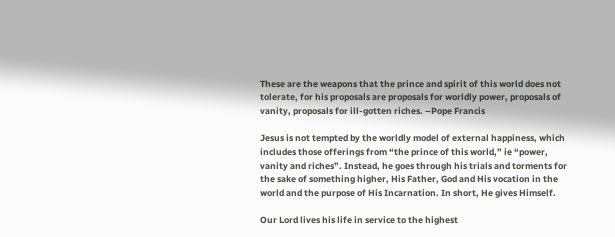These are the weapons that the prince and spirit of this world does not tolerate, for his proposals are proposals for worldly power, proposals of vanity, proposals for ill-gotten riches. –Pope Francis

Jesus is not tempted by the worldly model of external happiness, which includes those offerings from “the prince of this world,” ie “power, vanity and riches”. Instead, he goes through his trials and torments for the sake of something higher, His Father, God and His vocation in the world and the purpose of His Incarnation. In short, He gives Himself.

Our Lord lives his life in service to the highest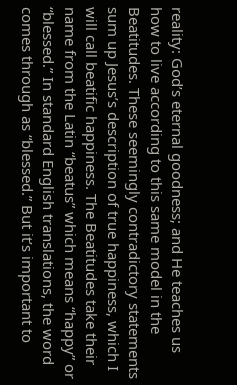reality: God’s eternal goodness; and He teaches us how to live according to this same model in the Beatitudes. These seemingly contradictory statements sum up Jesus’s description of true happiness, which I will call beatific happiness. The Beatitudes take their name from the Latin “beatus” which means “happy” or “blessed.” In standard English translations, the word comes through as “blessed.” But it’s important to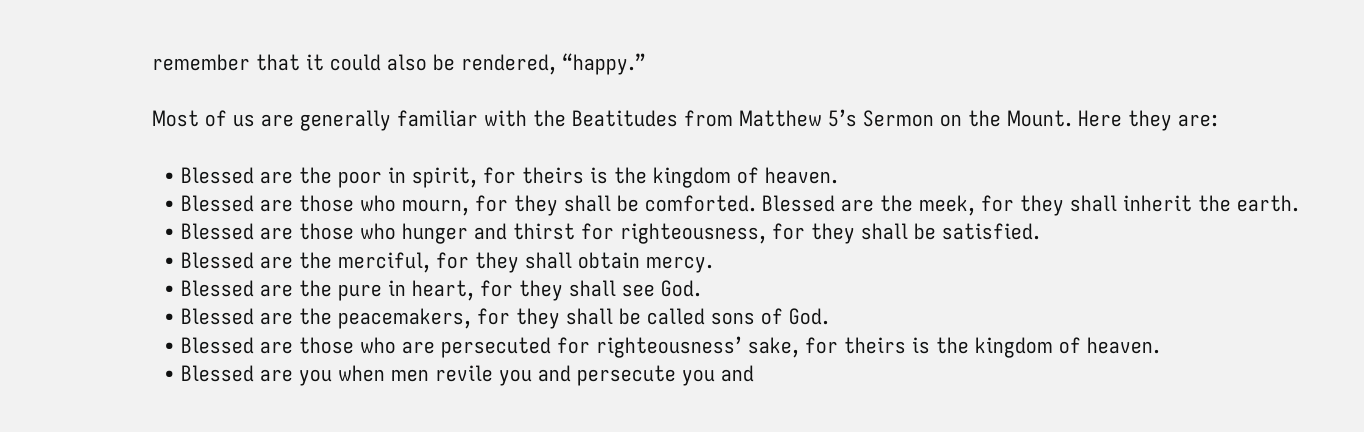remember that it could also be rendered, “happy.”

Most of us are generally familiar with the Beatitudes from Matthew 5’s Sermon on the Mount. Here they are:

  • Blessed are the poor in spirit, for theirs is the kingdom of heaven.
  • Blessed are those who mourn, for they shall be comforted. Blessed are the meek, for they shall inherit the earth.
  • Blessed are those who hunger and thirst for righteousness, for they shall be satisfied.
  • Blessed are the merciful, for they shall obtain mercy.
  • Blessed are the pure in heart, for they shall see God.
  • Blessed are the peacemakers, for they shall be called sons of God.
  • Blessed are those who are persecuted for righteousness’ sake, for theirs is the kingdom of heaven.
  • Blessed are you when men revile you and persecute you and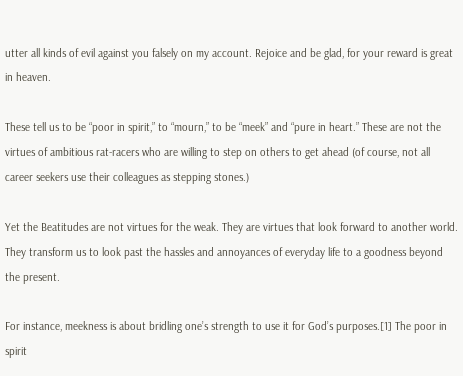utter all kinds of evil against you falsely on my account. Rejoice and be glad, for your reward is great in heaven.

These tell us to be “poor in spirit,” to “mourn,” to be “meek” and “pure in heart.” These are not the virtues of ambitious rat-racers who are willing to step on others to get ahead (of course, not all career seekers use their colleagues as stepping stones.)

Yet the Beatitudes are not virtues for the weak. They are virtues that look forward to another world. They transform us to look past the hassles and annoyances of everyday life to a goodness beyond the present.

For instance, meekness is about bridling one’s strength to use it for God’s purposes.[1] The poor in spirit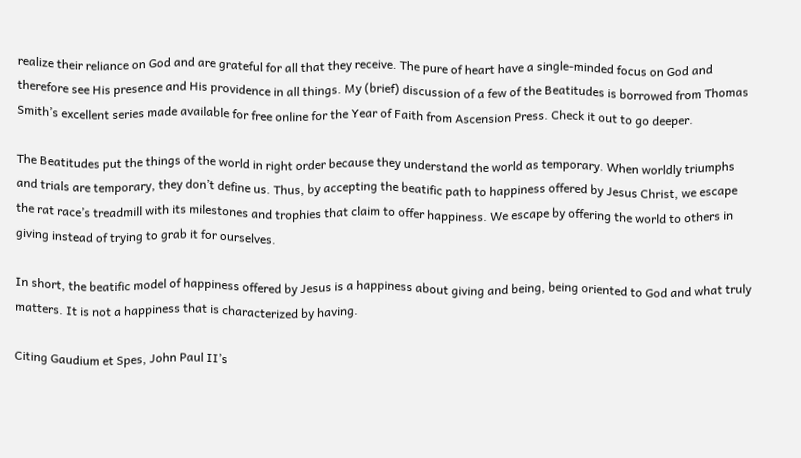realize their reliance on God and are grateful for all that they receive. The pure of heart have a single-minded focus on God and therefore see His presence and His providence in all things. My (brief) discussion of a few of the Beatitudes is borrowed from Thomas Smith’s excellent series made available for free online for the Year of Faith from Ascension Press. Check it out to go deeper.

The Beatitudes put the things of the world in right order because they understand the world as temporary. When worldly triumphs and trials are temporary, they don’t define us. Thus, by accepting the beatific path to happiness offered by Jesus Christ, we escape the rat race’s treadmill with its milestones and trophies that claim to offer happiness. We escape by offering the world to others in giving instead of trying to grab it for ourselves.

In short, the beatific model of happiness offered by Jesus is a happiness about giving and being, being oriented to God and what truly matters. It is not a happiness that is characterized by having.

Citing Gaudium et Spes, John Paul II’s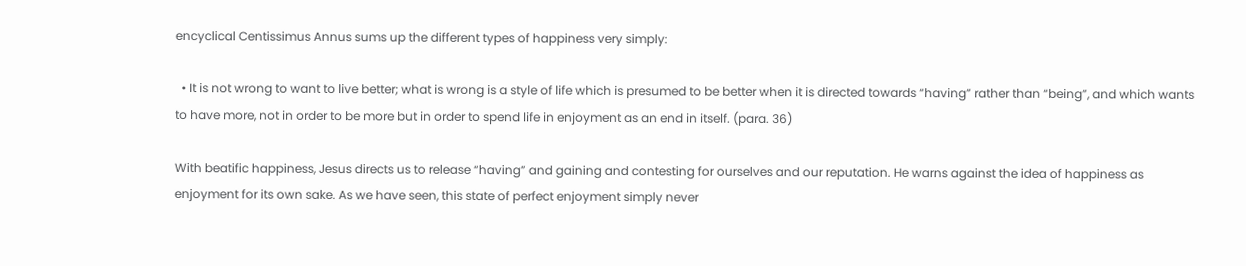encyclical Centissimus Annus sums up the different types of happiness very simply:

  • It is not wrong to want to live better; what is wrong is a style of life which is presumed to be better when it is directed towards “having” rather than “being”, and which wants to have more, not in order to be more but in order to spend life in enjoyment as an end in itself. (para. 36)

With beatific happiness, Jesus directs us to release “having” and gaining and contesting for ourselves and our reputation. He warns against the idea of happiness as enjoyment for its own sake. As we have seen, this state of perfect enjoyment simply never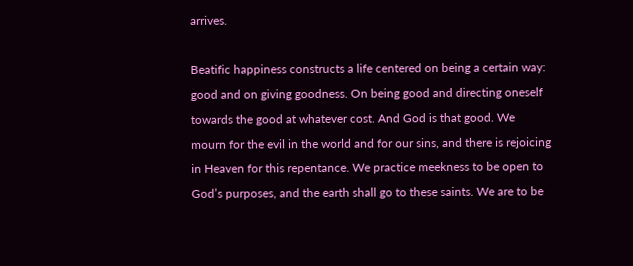arrives.

Beatific happiness constructs a life centered on being a certain way: good and on giving goodness. On being good and directing oneself towards the good at whatever cost. And God is that good. We mourn for the evil in the world and for our sins, and there is rejoicing in Heaven for this repentance. We practice meekness to be open to God’s purposes, and the earth shall go to these saints. We are to be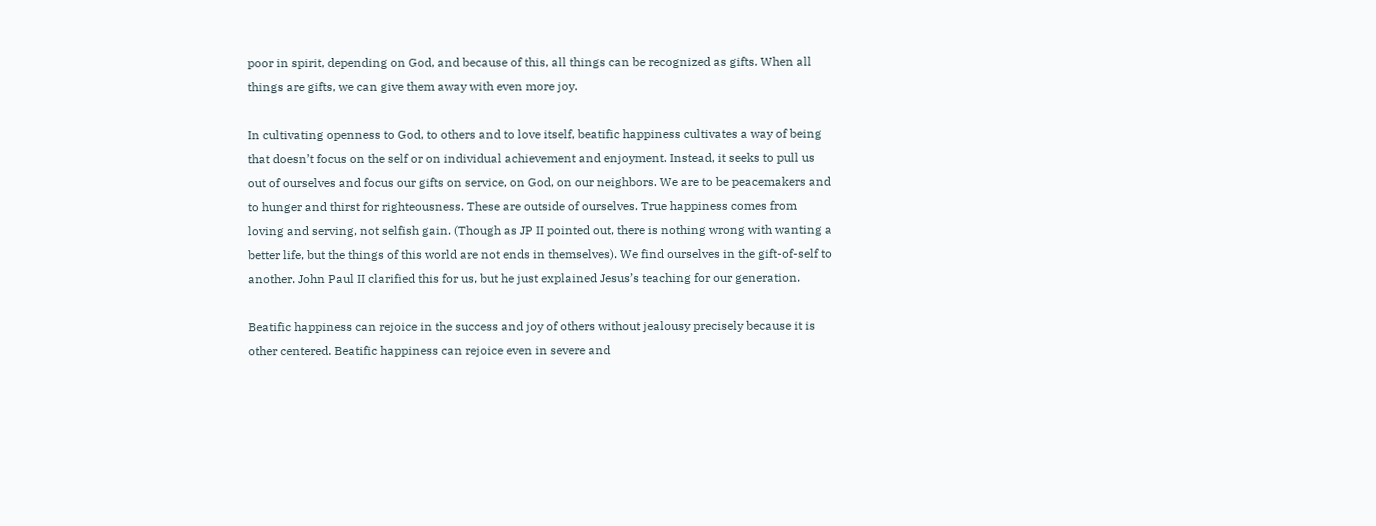poor in spirit, depending on God, and because of this, all things can be recognized as gifts. When all things are gifts, we can give them away with even more joy.

In cultivating openness to God, to others and to love itself, beatific happiness cultivates a way of being that doesn’t focus on the self or on individual achievement and enjoyment. Instead, it seeks to pull us out of ourselves and focus our gifts on service, on God, on our neighbors. We are to be peacemakers and to hunger and thirst for righteousness. These are outside of ourselves. True happiness comes from loving and serving, not selfish gain. (Though as JP II pointed out, there is nothing wrong with wanting a better life, but the things of this world are not ends in themselves). We find ourselves in the gift-of-self to another. John Paul II clarified this for us, but he just explained Jesus’s teaching for our generation.

Beatific happiness can rejoice in the success and joy of others without jealousy precisely because it is other centered. Beatific happiness can rejoice even in severe and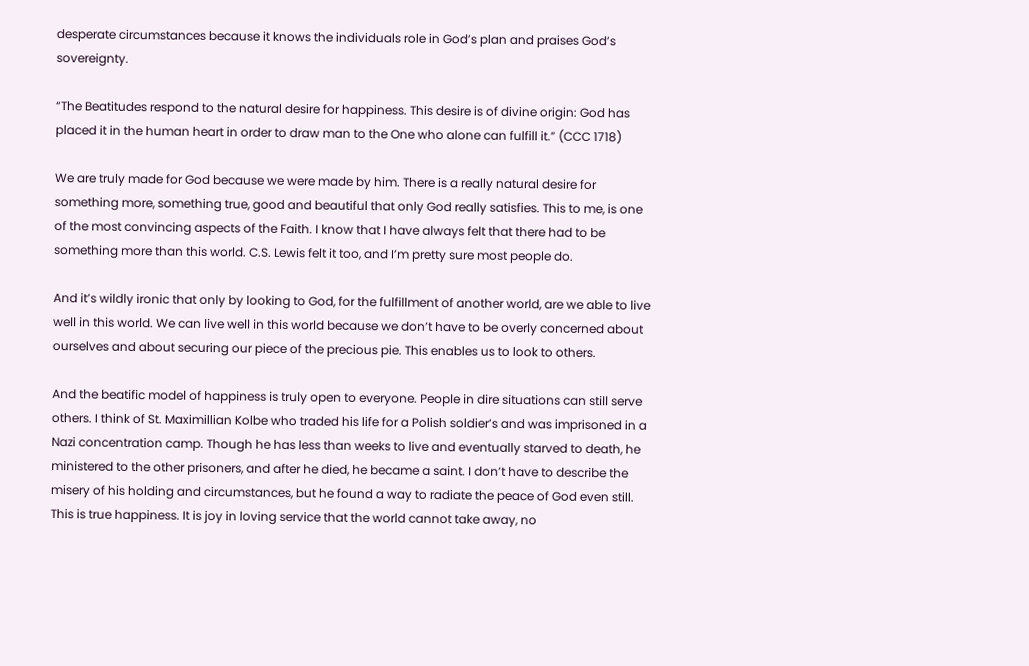desperate circumstances because it knows the individuals role in God’s plan and praises God’s sovereignty.

“The Beatitudes respond to the natural desire for happiness. This desire is of divine origin: God has placed it in the human heart in order to draw man to the One who alone can fulfill it.” (CCC 1718)

We are truly made for God because we were made by him. There is a really natural desire for something more, something true, good and beautiful that only God really satisfies. This to me, is one of the most convincing aspects of the Faith. I know that I have always felt that there had to be something more than this world. C.S. Lewis felt it too, and I’m pretty sure most people do.

And it’s wildly ironic that only by looking to God, for the fulfillment of another world, are we able to live well in this world. We can live well in this world because we don’t have to be overly concerned about ourselves and about securing our piece of the precious pie. This enables us to look to others.

And the beatific model of happiness is truly open to everyone. People in dire situations can still serve others. I think of St. Maximillian Kolbe who traded his life for a Polish soldier’s and was imprisoned in a Nazi concentration camp. Though he has less than weeks to live and eventually starved to death, he ministered to the other prisoners, and after he died, he became a saint. I don’t have to describe the misery of his holding and circumstances, but he found a way to radiate the peace of God even still. This is true happiness. It is joy in loving service that the world cannot take away, no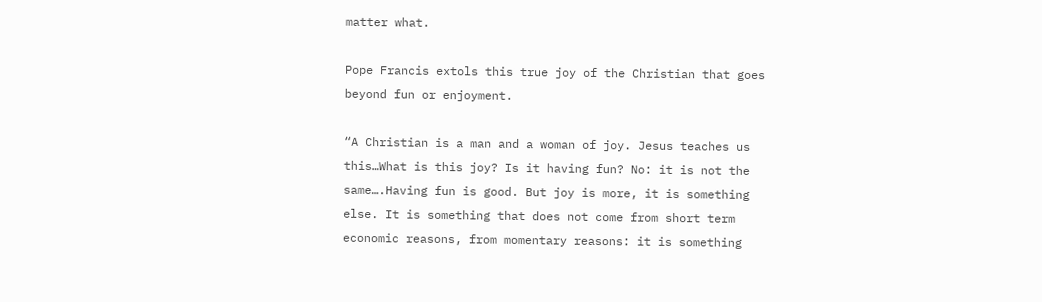matter what.

Pope Francis extols this true joy of the Christian that goes beyond fun or enjoyment.

“A Christian is a man and a woman of joy. Jesus teaches us this…What is this joy? Is it having fun? No: it is not the same….Having fun is good. But joy is more, it is something else. It is something that does not come from short term economic reasons, from momentary reasons: it is something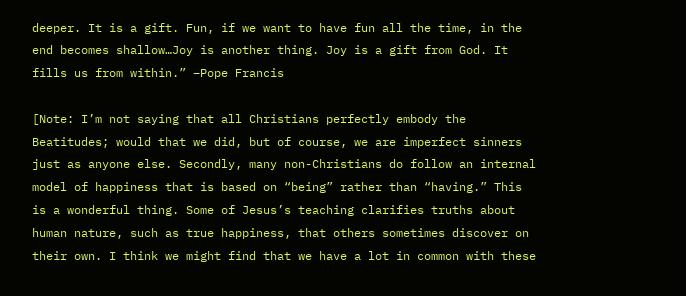deeper. It is a gift. Fun, if we want to have fun all the time, in the end becomes shallow…Joy is another thing. Joy is a gift from God. It fills us from within.” –Pope Francis

[Note: I’m not saying that all Christians perfectly embody the Beatitudes; would that we did, but of course, we are imperfect sinners just as anyone else. Secondly, many non-Christians do follow an internal model of happiness that is based on “being” rather than “having.” This is a wonderful thing. Some of Jesus’s teaching clarifies truths about human nature, such as true happiness, that others sometimes discover on their own. I think we might find that we have a lot in common with these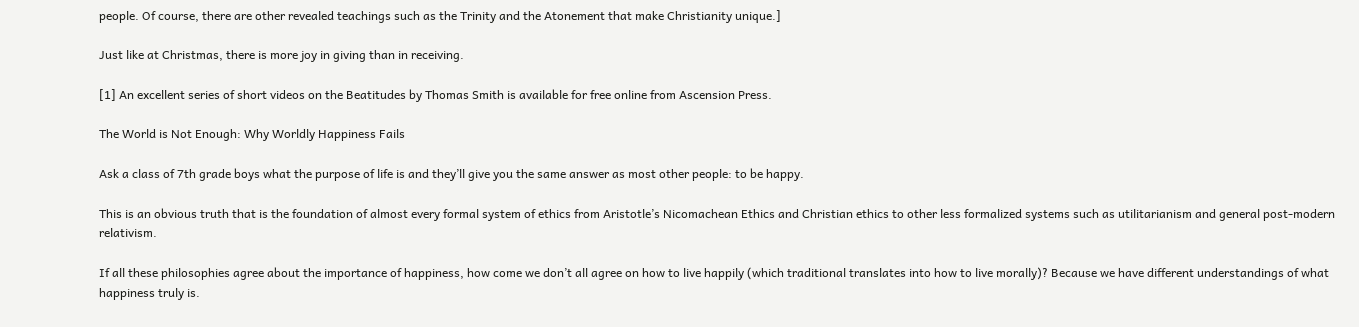people. Of course, there are other revealed teachings such as the Trinity and the Atonement that make Christianity unique.]

Just like at Christmas, there is more joy in giving than in receiving.

[1] An excellent series of short videos on the Beatitudes by Thomas Smith is available for free online from Ascension Press.

The World is Not Enough: Why Worldly Happiness Fails

Ask a class of 7th grade boys what the purpose of life is and they’ll give you the same answer as most other people: to be happy.

This is an obvious truth that is the foundation of almost every formal system of ethics from Aristotle’s Nicomachean Ethics and Christian ethics to other less formalized systems such as utilitarianism and general post-modern relativism.

If all these philosophies agree about the importance of happiness, how come we don’t all agree on how to live happily (which traditional translates into how to live morally)? Because we have different understandings of what happiness truly is.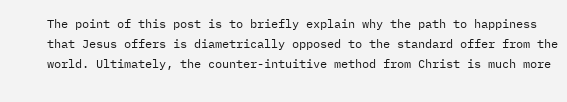The point of this post is to briefly explain why the path to happiness that Jesus offers is diametrically opposed to the standard offer from the world. Ultimately, the counter-intuitive method from Christ is much more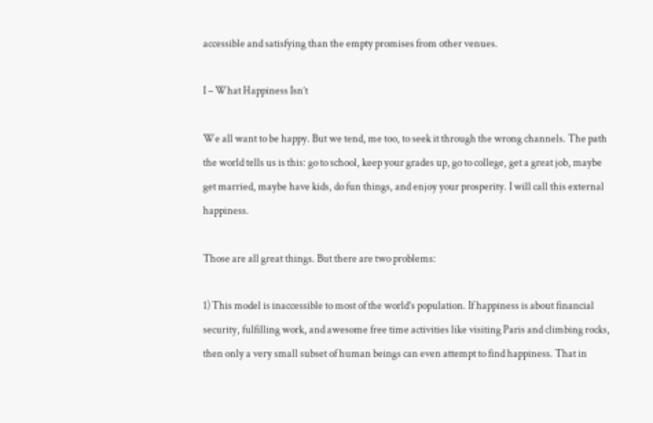accessible and satisfying than the empty promises from other venues.

I – What Happiness Isn’t

We all want to be happy. But we tend, me too, to seek it through the wrong channels. The path the world tells us is this: go to school, keep your grades up, go to college, get a great job, maybe get married, maybe have kids, do fun things, and enjoy your prosperity. I will call this external happiness.

Those are all great things. But there are two problems:

1) This model is inaccessible to most of the world’s population. If happiness is about financial security, fulfilling work, and awesome free time activities like visiting Paris and climbing rocks, then only a very small subset of human beings can even attempt to find happiness. That in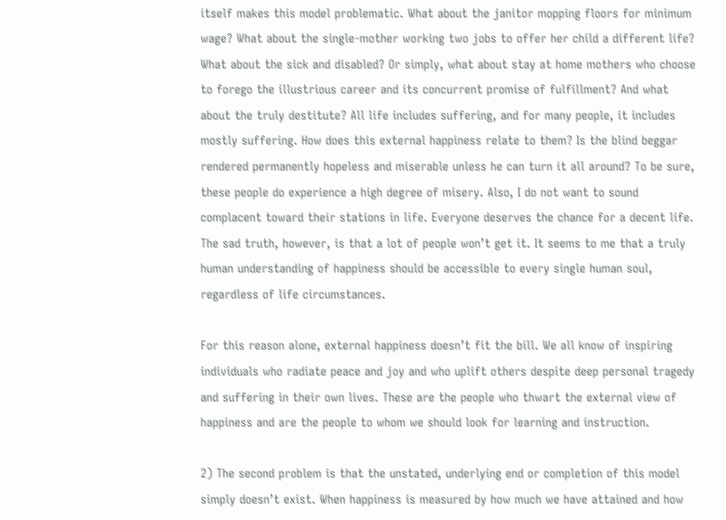itself makes this model problematic. What about the janitor mopping floors for minimum wage? What about the single-mother working two jobs to offer her child a different life? What about the sick and disabled? Or simply, what about stay at home mothers who choose to forego the illustrious career and its concurrent promise of fulfillment? And what about the truly destitute? All life includes suffering, and for many people, it includes mostly suffering. How does this external happiness relate to them? Is the blind beggar rendered permanently hopeless and miserable unless he can turn it all around? To be sure, these people do experience a high degree of misery. Also, I do not want to sound complacent toward their stations in life. Everyone deserves the chance for a decent life. The sad truth, however, is that a lot of people won’t get it. It seems to me that a truly human understanding of happiness should be accessible to every single human soul, regardless of life circumstances.

For this reason alone, external happiness doesn’t fit the bill. We all know of inspiring individuals who radiate peace and joy and who uplift others despite deep personal tragedy and suffering in their own lives. These are the people who thwart the external view of happiness and are the people to whom we should look for learning and instruction.

2) The second problem is that the unstated, underlying end or completion of this model simply doesn’t exist. When happiness is measured by how much we have attained and how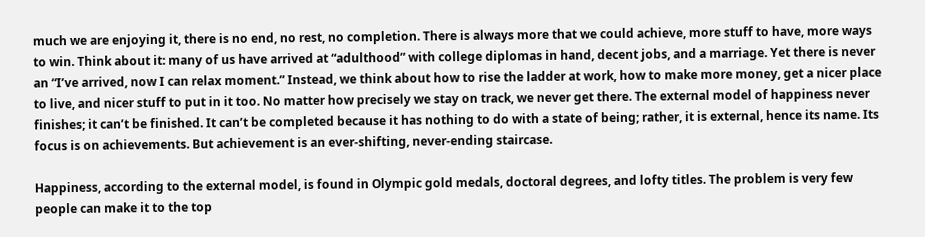much we are enjoying it, there is no end, no rest, no completion. There is always more that we could achieve, more stuff to have, more ways to win. Think about it: many of us have arrived at “adulthood” with college diplomas in hand, decent jobs, and a marriage. Yet there is never an “I’ve arrived, now I can relax moment.” Instead, we think about how to rise the ladder at work, how to make more money, get a nicer place to live, and nicer stuff to put in it too. No matter how precisely we stay on track, we never get there. The external model of happiness never finishes; it can’t be finished. It can’t be completed because it has nothing to do with a state of being; rather, it is external, hence its name. Its focus is on achievements. But achievement is an ever-shifting, never-ending staircase.

Happiness, according to the external model, is found in Olympic gold medals, doctoral degrees, and lofty titles. The problem is very few people can make it to the top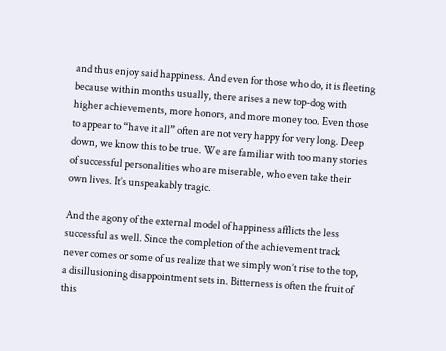and thus enjoy said happiness. And even for those who do, it is fleeting because within months usually, there arises a new top-dog with higher achievements, more honors, and more money too. Even those to appear to “have it all” often are not very happy for very long. Deep down, we know this to be true. We are familiar with too many stories of successful personalities who are miserable, who even take their own lives. It’s unspeakably tragic.

And the agony of the external model of happiness afflicts the less successful as well. Since the completion of the achievement track never comes or some of us realize that we simply won’t rise to the top, a disillusioning disappointment sets in. Bitterness is often the fruit of this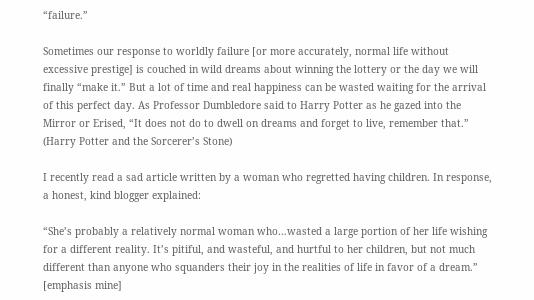“failure.”

Sometimes our response to worldly failure [or more accurately, normal life without excessive prestige] is couched in wild dreams about winning the lottery or the day we will finally “make it.” But a lot of time and real happiness can be wasted waiting for the arrival of this perfect day. As Professor Dumbledore said to Harry Potter as he gazed into the Mirror or Erised, “It does not do to dwell on dreams and forget to live, remember that.” (Harry Potter and the Sorcerer’s Stone)

I recently read a sad article written by a woman who regretted having children. In response, a honest, kind blogger explained:

“She’s probably a relatively normal woman who…wasted a large portion of her life wishing for a different reality. It’s pitiful, and wasteful, and hurtful to her children, but not much different than anyone who squanders their joy in the realities of life in favor of a dream.” [emphasis mine]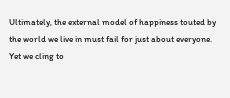Ultimately, the external model of happiness touted by the world we live in must fail for just about everyone. Yet we cling to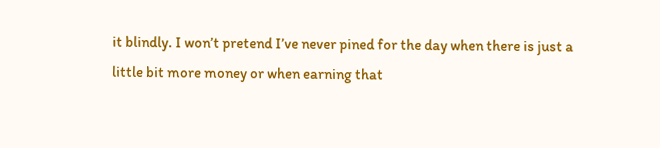it blindly. I won’t pretend I’ve never pined for the day when there is just a little bit more money or when earning that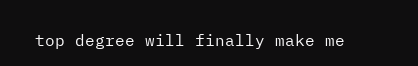top degree will finally make me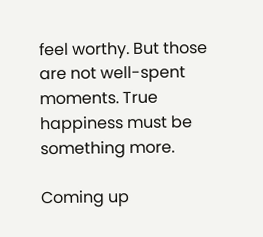feel worthy. But those are not well-spent moments. True happiness must be something more.

Coming up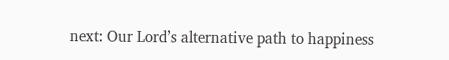next: Our Lord’s alternative path to happiness